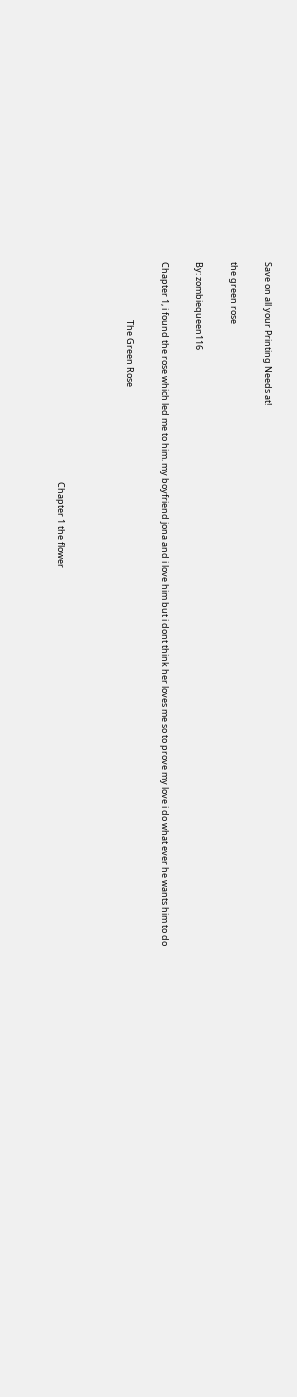Save on all your Printing Needs at!

the green rose

By: zombiequeen116

Chapter 1, i found the rose which led me to him. my boyfriend jona and i love him but i dont think her loves me so to prove my love i do what ever he wants him to do

                             The Green Rose



                                                                                                              Chapter 1 the flower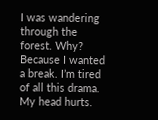I was wandering through the forest. Why? Because I wanted a break. I’m tired of all this drama. My head hurts.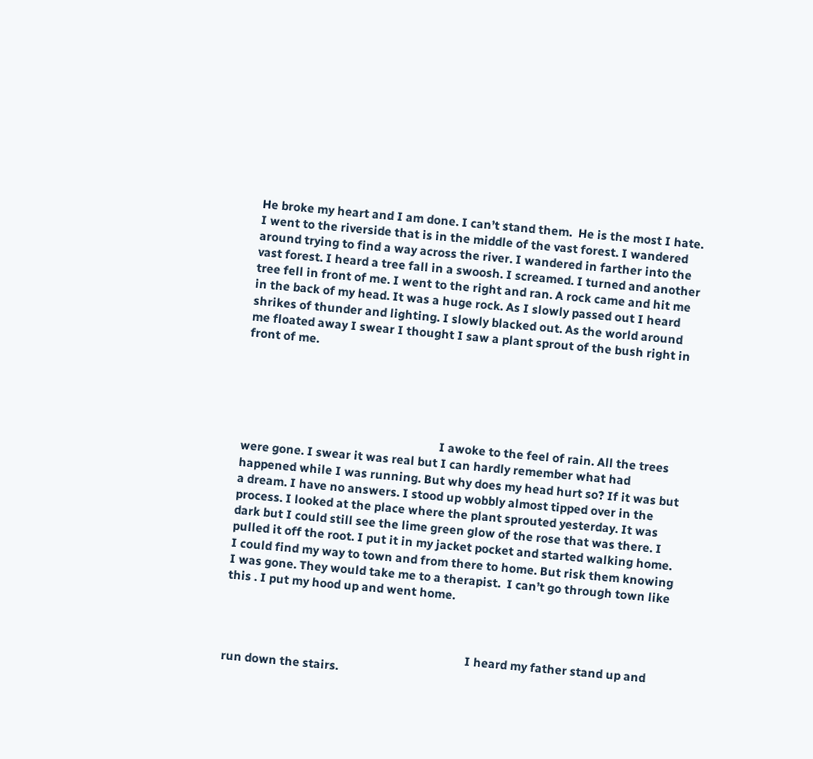He broke my heart and I am done. I can’t stand them.  He is the most I hate. I went to the riverside that is in the middle of the vast forest. I wandered around trying to find a way across the river. I wandered in farther into the vast forest. I heard a tree fall in a swoosh. I screamed. I turned and another tree fell in front of me. I went to the right and ran. A rock came and hit me in the back of my head. It was a huge rock. As I slowly passed out I heard shrikes of thunder and lighting. I slowly blacked out. As the world around me floated away I swear I thought I saw a plant sprout of the bush right in front of me.





                                                                  I awoke to the feel of rain. All the trees were gone. I swear it was real but I can hardly remember what had happened while I was running. But why does my head hurt so? If it was but a dream. I have no answers. I stood up wobbly almost tipped over in the process. I looked at the place where the plant sprouted yesterday. It was dark but I could still see the lime green glow of the rose that was there. I pulled it off the root. I put it in my jacket pocket and started walking home. I could find my way to town and from there to home. But risk them knowing I was gone. They would take me to a therapist.  I can’t go through town like this . I put my hood up and went home.



                                                                                 I heard my father stand up and run down the stairs.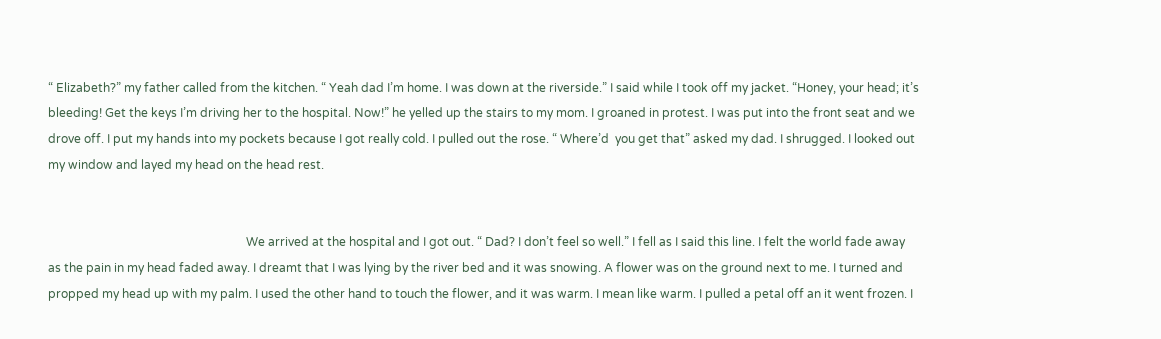“ Elizabeth?” my father called from the kitchen. “ Yeah dad I’m home. I was down at the riverside.” I said while I took off my jacket. “Honey, your head; it’s bleeding! Get the keys I’m driving her to the hospital. Now!” he yelled up the stairs to my mom. I groaned in protest. I was put into the front seat and we drove off. I put my hands into my pockets because I got really cold. I pulled out the rose. “ Where’d  you get that” asked my dad. I shrugged. I looked out my window and layed my head on the head rest.


                                                                  We arrived at the hospital and I got out. “ Dad? I don’t feel so well.” I fell as I said this line. I felt the world fade away as the pain in my head faded away. I dreamt that I was lying by the river bed and it was snowing. A flower was on the ground next to me. I turned and propped my head up with my palm. I used the other hand to touch the flower, and it was warm. I mean like warm. I pulled a petal off an it went frozen. I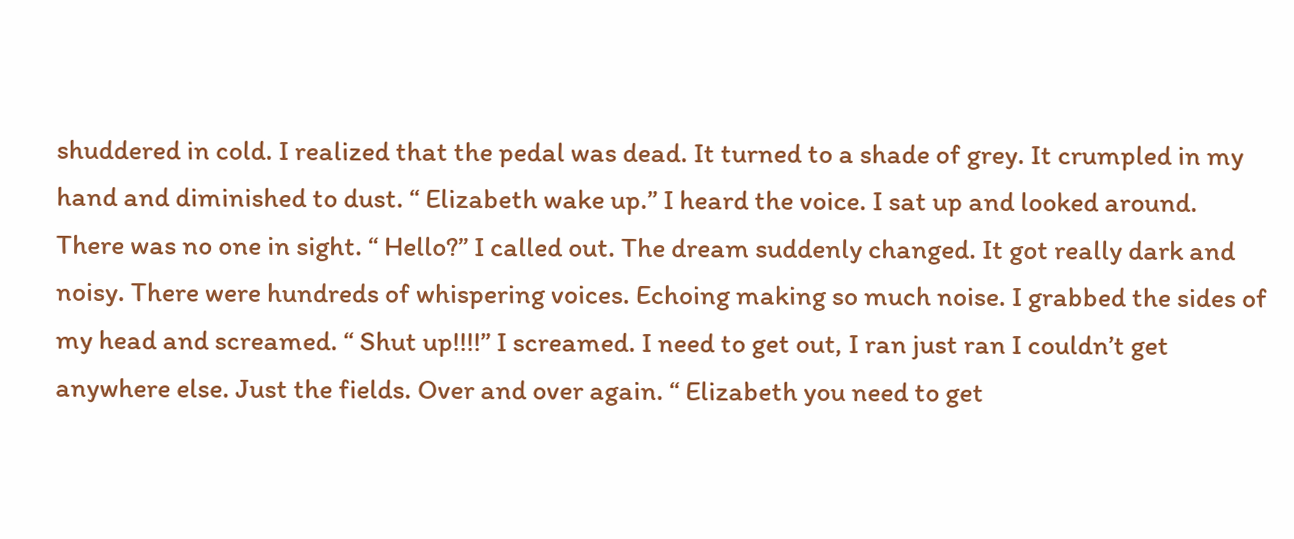shuddered in cold. I realized that the pedal was dead. It turned to a shade of grey. It crumpled in my hand and diminished to dust. “ Elizabeth wake up.” I heard the voice. I sat up and looked around. There was no one in sight. “ Hello?” I called out. The dream suddenly changed. It got really dark and noisy. There were hundreds of whispering voices. Echoing making so much noise. I grabbed the sides of my head and screamed. “ Shut up!!!!” I screamed. I need to get out, I ran just ran I couldn’t get anywhere else. Just the fields. Over and over again. “ Elizabeth you need to get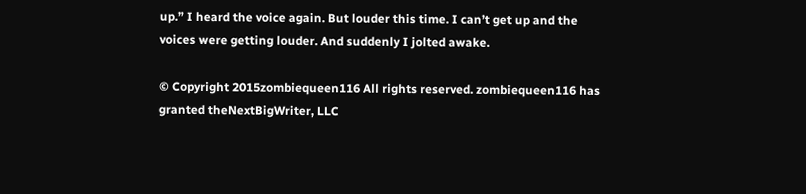up.” I heard the voice again. But louder this time. I can’t get up and the voices were getting louder. And suddenly I jolted awake.

© Copyright 2015zombiequeen116 All rights reserved. zombiequeen116 has granted theNextBigWriter, LLC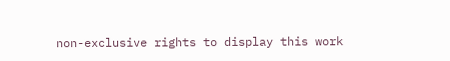non-exclusive rights to display this work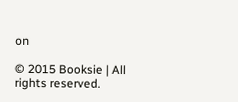on

© 2015 Booksie | All rights reserved.